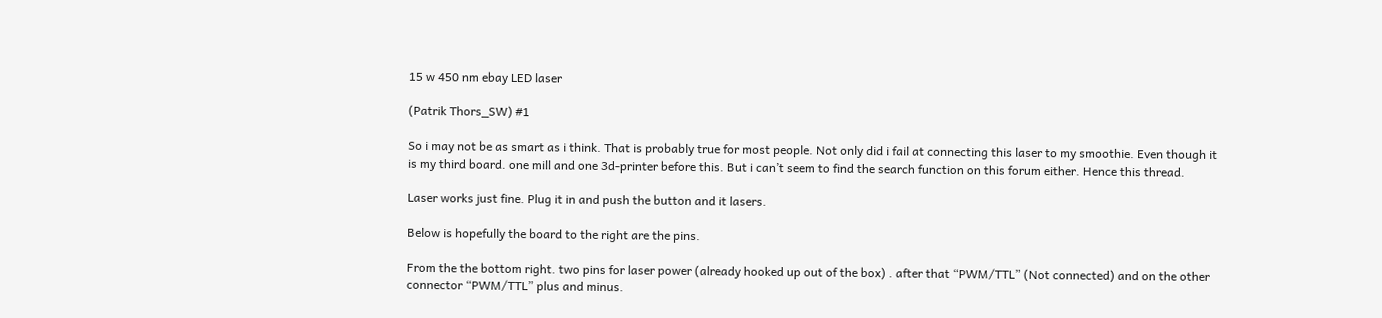15 w 450 nm ebay LED laser

(Patrik Thors_SW) #1

So i may not be as smart as i think. That is probably true for most people. Not only did i fail at connecting this laser to my smoothie. Even though it is my third board. one mill and one 3d-printer before this. But i can’t seem to find the search function on this forum either. Hence this thread.

Laser works just fine. Plug it in and push the button and it lasers.

Below is hopefully the board to the right are the pins.

From the the bottom right. two pins for laser power (already hooked up out of the box) . after that “PWM/TTL” (Not connected) and on the other connector “PWM/TTL” plus and minus.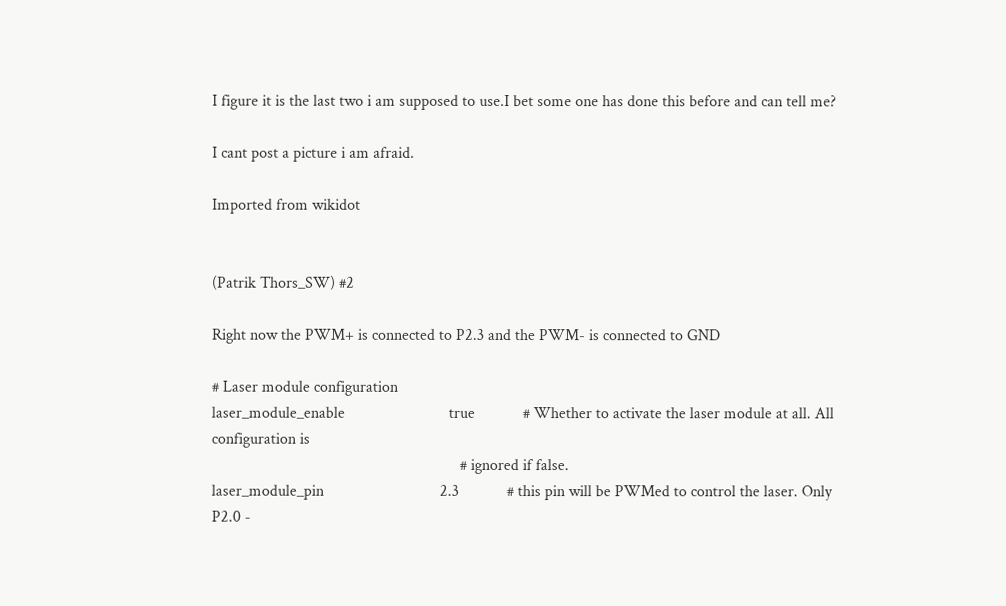I figure it is the last two i am supposed to use.I bet some one has done this before and can tell me?

I cant post a picture i am afraid.

Imported from wikidot


(Patrik Thors_SW) #2

Right now the PWM+ is connected to P2.3 and the PWM- is connected to GND

# Laser module configuration
laser_module_enable                          true            # Whether to activate the laser module at all. All configuration is
                                                              # ignored if false.
laser_module_pin                             2.3            # this pin will be PWMed to control the laser. Only P2.0 -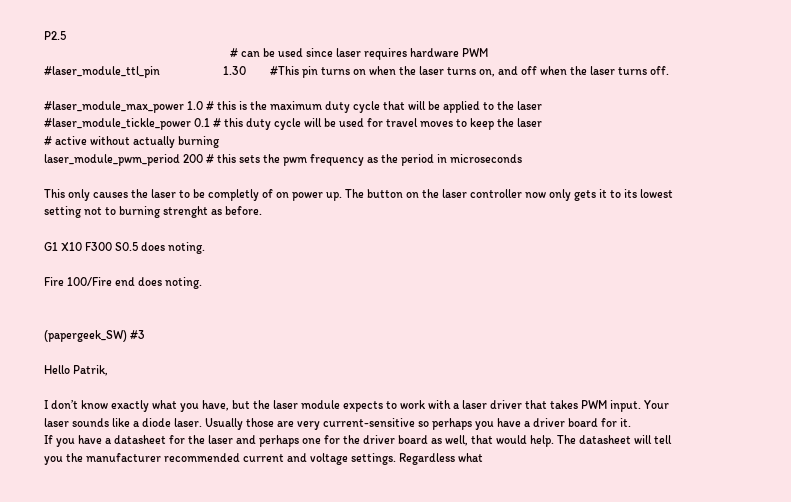P2.5
                                                              # can be used since laser requires hardware PWM
#laser_module_ttl_pin                     1.30        #This pin turns on when the laser turns on, and off when the laser turns off.

#laser_module_max_power 1.0 # this is the maximum duty cycle that will be applied to the laser
#laser_module_tickle_power 0.1 # this duty cycle will be used for travel moves to keep the laser
# active without actually burning
laser_module_pwm_period 200 # this sets the pwm frequency as the period in microseconds

This only causes the laser to be completly of on power up. The button on the laser controller now only gets it to its lowest setting not to burning strenght as before.

G1 X10 F300 S0.5 does noting.

Fire 100/Fire end does noting.


(papergeek_SW) #3

Hello Patrik,

I don’t know exactly what you have, but the laser module expects to work with a laser driver that takes PWM input. Your laser sounds like a diode laser. Usually those are very current-sensitive so perhaps you have a driver board for it.
If you have a datasheet for the laser and perhaps one for the driver board as well, that would help. The datasheet will tell you the manufacturer recommended current and voltage settings. Regardless what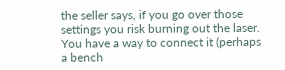the seller says, if you go over those settings you risk burning out the laser.
You have a way to connect it (perhaps a bench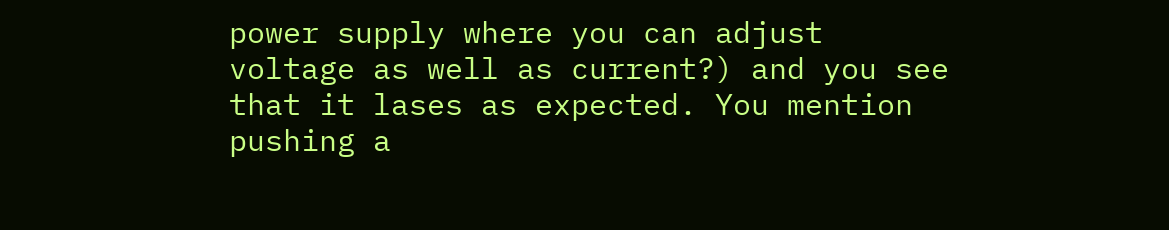power supply where you can adjust voltage as well as current?) and you see that it lases as expected. You mention pushing a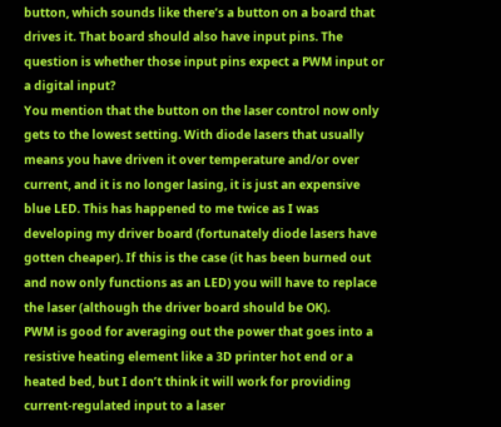button, which sounds like there’s a button on a board that drives it. That board should also have input pins. The question is whether those input pins expect a PWM input or a digital input?
You mention that the button on the laser control now only gets to the lowest setting. With diode lasers that usually means you have driven it over temperature and/or over current, and it is no longer lasing, it is just an expensive blue LED. This has happened to me twice as I was developing my driver board (fortunately diode lasers have gotten cheaper). If this is the case (it has been burned out and now only functions as an LED) you will have to replace the laser (although the driver board should be OK).
PWM is good for averaging out the power that goes into a resistive heating element like a 3D printer hot end or a heated bed, but I don’t think it will work for providing current-regulated input to a laser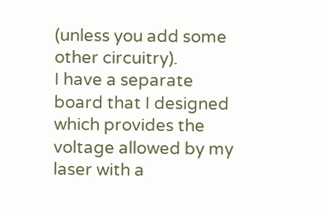(unless you add some other circuitry).
I have a separate board that I designed which provides the voltage allowed by my laser with a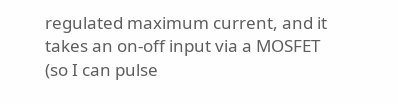regulated maximum current, and it takes an on-off input via a MOSFET (so I can pulse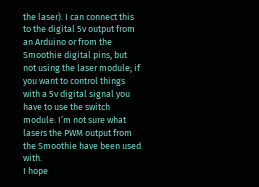the laser). I can connect this to the digital 5v output from an Arduino or from the Smoothie digital pins, but not using the laser module; if you want to control things with a 5v digital signal you have to use the switch module. I’m not sure what lasers the PWM output from the Smoothie have been used with.
I hope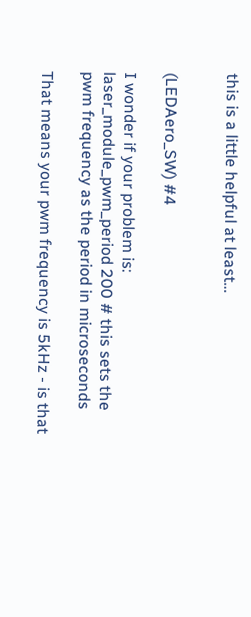this is a little helpful at least…


(LEDAero_SW) #4

I wonder if your problem is: laser_module_pwm_period 200 # this sets the pwm frequency as the period in microseconds

That means your pwm frequency is 5kHz - is that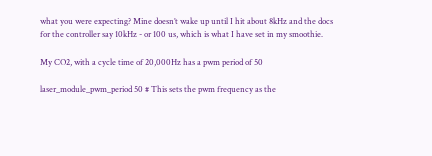what you were expecting? Mine doesn’t wake up until I hit about 8kHz and the docs for the controller say 10kHz - or 100 us, which is what I have set in my smoothie.

My CO2, with a cycle time of 20,000Hz has a pwm period of 50

laser_module_pwm_period 50 # This sets the pwm frequency as the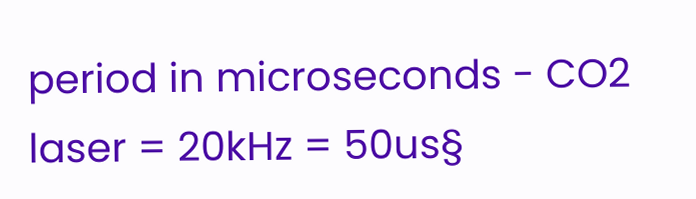period in microseconds - CO2 laser = 20kHz = 50us§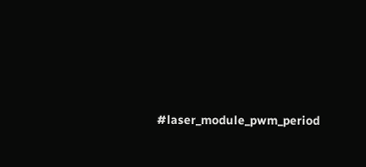#laser_module_pwm_period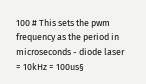100 # This sets the pwm frequency as the period in microseconds - diode laser = 10kHz = 100us§